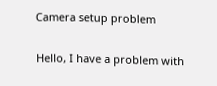Camera setup problem

Hello, I have a problem with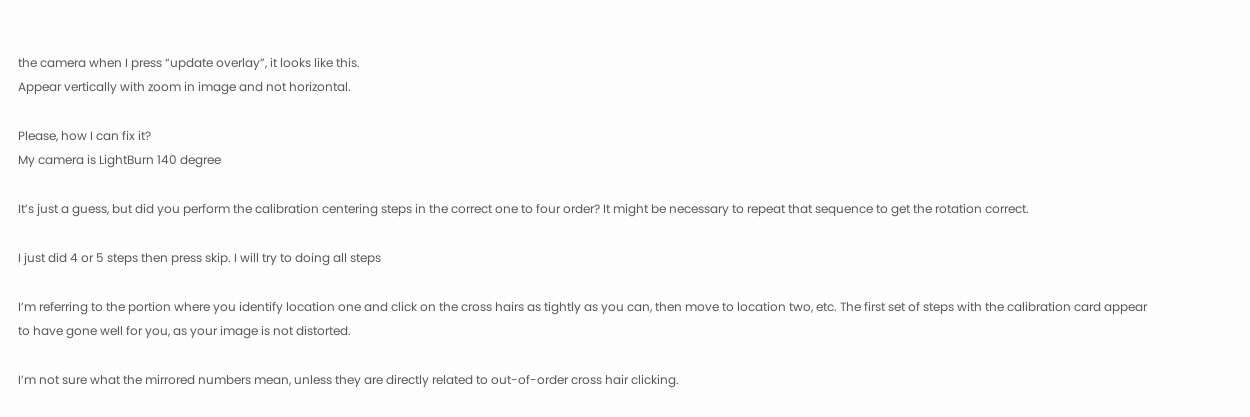the camera when I press “update overlay”, it looks like this.
Appear vertically with zoom in image and not horizontal.

Please, how I can fix it?
My camera is LightBurn 140 degree

It’s just a guess, but did you perform the calibration centering steps in the correct one to four order? It might be necessary to repeat that sequence to get the rotation correct.

I just did 4 or 5 steps then press skip. I will try to doing all steps

I’m referring to the portion where you identify location one and click on the cross hairs as tightly as you can, then move to location two, etc. The first set of steps with the calibration card appear to have gone well for you, as your image is not distorted.

I’m not sure what the mirrored numbers mean, unless they are directly related to out-of-order cross hair clicking.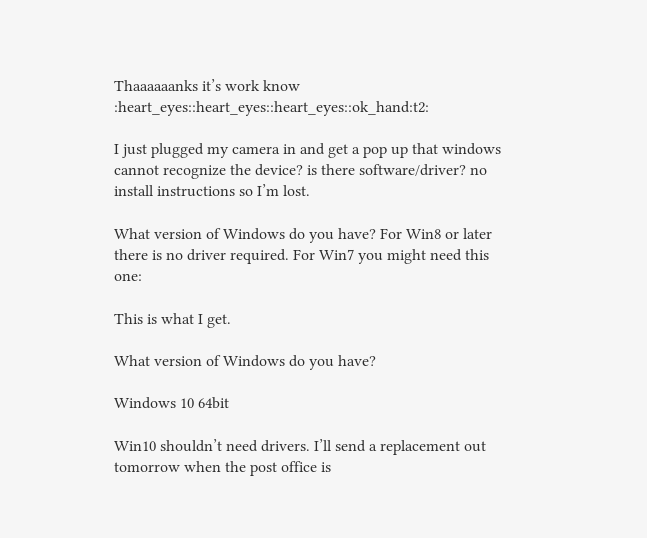Thaaaaaanks it’s work know :heart_eyes::heart_eyes::heart_eyes::ok_hand:t2:

I just plugged my camera in and get a pop up that windows cannot recognize the device? is there software/driver? no install instructions so I’m lost.

What version of Windows do you have? For Win8 or later there is no driver required. For Win7 you might need this one:

This is what I get.

What version of Windows do you have?

Windows 10 64bit

Win10 shouldn’t need drivers. I’ll send a replacement out tomorrow when the post office is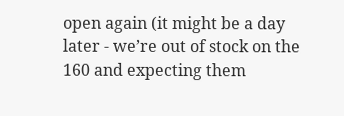open again (it might be a day later - we’re out of stock on the 160 and expecting them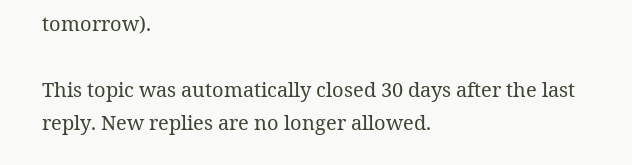tomorrow).

This topic was automatically closed 30 days after the last reply. New replies are no longer allowed.